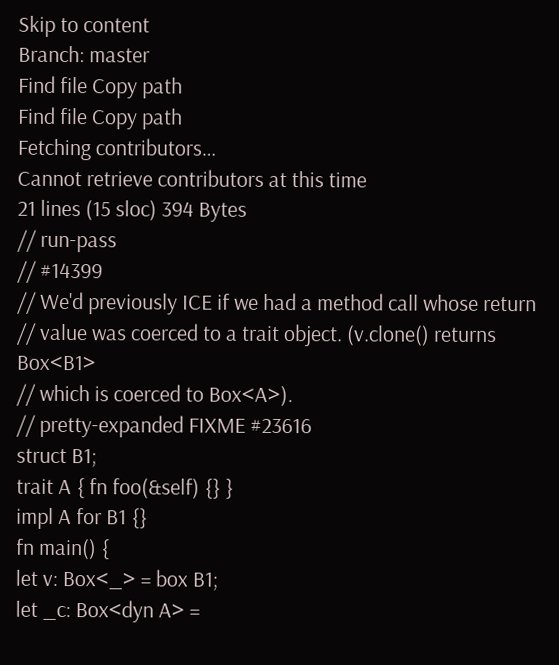Skip to content
Branch: master
Find file Copy path
Find file Copy path
Fetching contributors…
Cannot retrieve contributors at this time
21 lines (15 sloc) 394 Bytes
// run-pass
// #14399
// We'd previously ICE if we had a method call whose return
// value was coerced to a trait object. (v.clone() returns Box<B1>
// which is coerced to Box<A>).
// pretty-expanded FIXME #23616
struct B1;
trait A { fn foo(&self) {} }
impl A for B1 {}
fn main() {
let v: Box<_> = box B1;
let _c: Box<dyn A> =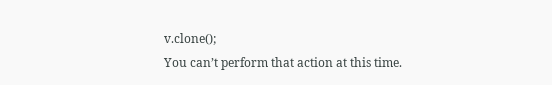v.clone();
You can’t perform that action at this time.